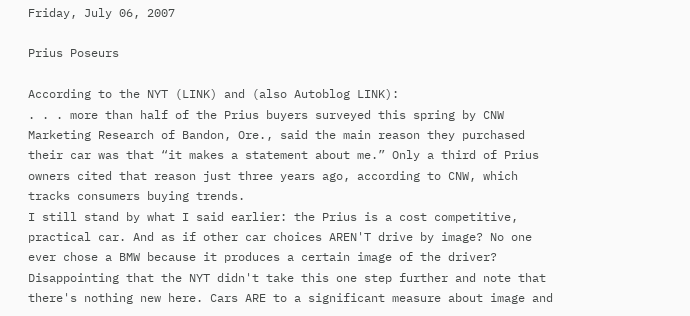Friday, July 06, 2007

Prius Poseurs

According to the NYT (LINK) and (also Autoblog LINK):
. . . more than half of the Prius buyers surveyed this spring by CNW Marketing Research of Bandon, Ore., said the main reason they purchased their car was that “it makes a statement about me.” Only a third of Prius owners cited that reason just three years ago, according to CNW, which tracks consumers buying trends.
I still stand by what I said earlier: the Prius is a cost competitive, practical car. And as if other car choices AREN'T drive by image? No one ever chose a BMW because it produces a certain image of the driver? Disappointing that the NYT didn't take this one step further and note that there's nothing new here. Cars ARE to a significant measure about image and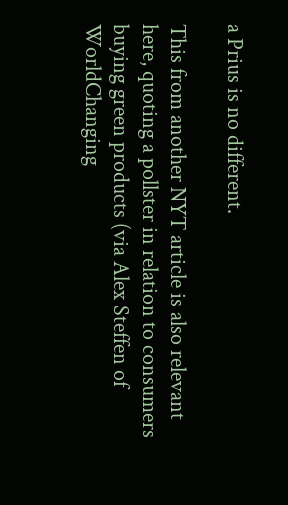a Prius is no different.

This from another NYT article is also relevant here, quoting a pollster in relation to consumers buying green products (via Alex Steffen of WorldChanging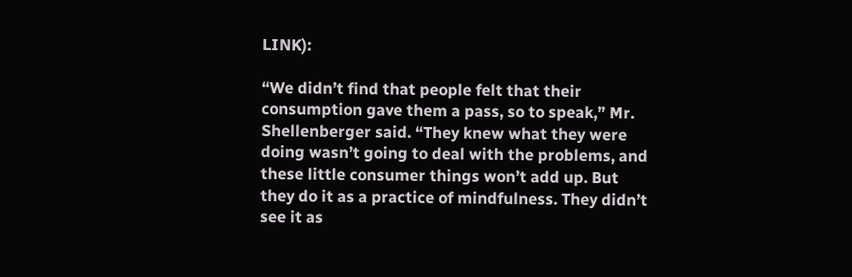LINK):

“We didn’t find that people felt that their consumption gave them a pass, so to speak,” Mr. Shellenberger said. “They knew what they were doing wasn’t going to deal with the problems, and these little consumer things won’t add up. But they do it as a practice of mindfulness. They didn’t see it as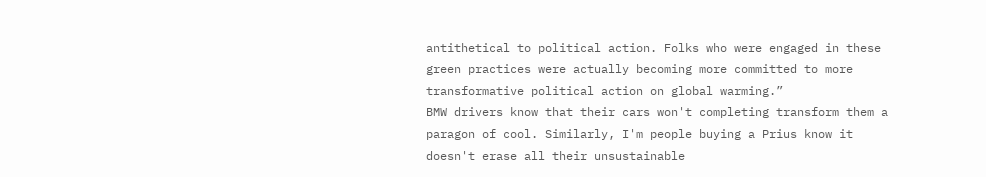antithetical to political action. Folks who were engaged in these green practices were actually becoming more committed to more transformative political action on global warming.”
BMW drivers know that their cars won't completing transform them a paragon of cool. Similarly, I'm people buying a Prius know it doesn't erase all their unsustainable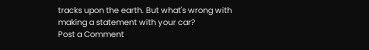tracks upon the earth. But what's wrong with making a statement with your car?
Post a Comment